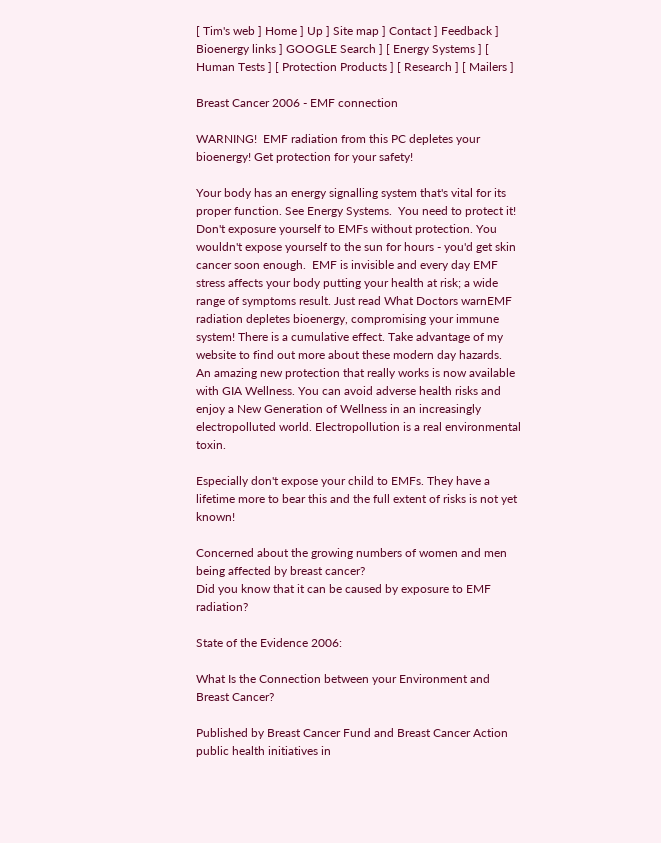[ Tim's web ] Home ] Up ] Site map ] Contact ] Feedback ] Bioenergy links ] GOOGLE Search ] [ Energy Systems ] [ Human Tests ] [ Protection Products ] [ Research ] [ Mailers ]

Breast Cancer 2006 - EMF connection

WARNING!  EMF radiation from this PC depletes your bioenergy! Get protection for your safety!

Your body has an energy signalling system that's vital for its proper function. See Energy Systems.  You need to protect it!
Don't exposure yourself to EMFs without protection. You wouldn't expose yourself to the sun for hours - you'd get skin cancer soon enough.  EMF is invisible and every day EMF stress affects your body putting your health at risk; a wide range of symptoms result. Just read What Doctors warnEMF radiation depletes bioenergy, compromising your immune system! There is a cumulative effect. Take advantage of my website to find out more about these modern day hazards.
An amazing new protection that really works is now available with GIA Wellness. You can avoid adverse health risks and enjoy a New Generation of Wellness in an increasingly electropolluted world. Electropollution is a real environmental toxin.

Especially don't expose your child to EMFs. They have a lifetime more to bear this and the full extent of risks is not yet known!

Concerned about the growing numbers of women and men being affected by breast cancer?
Did you know that it can be caused by exposure to EMF radiation?

State of the Evidence 2006:

What Is the Connection between your Environment and Breast Cancer?

Published by Breast Cancer Fund and Breast Cancer Action public health initiatives in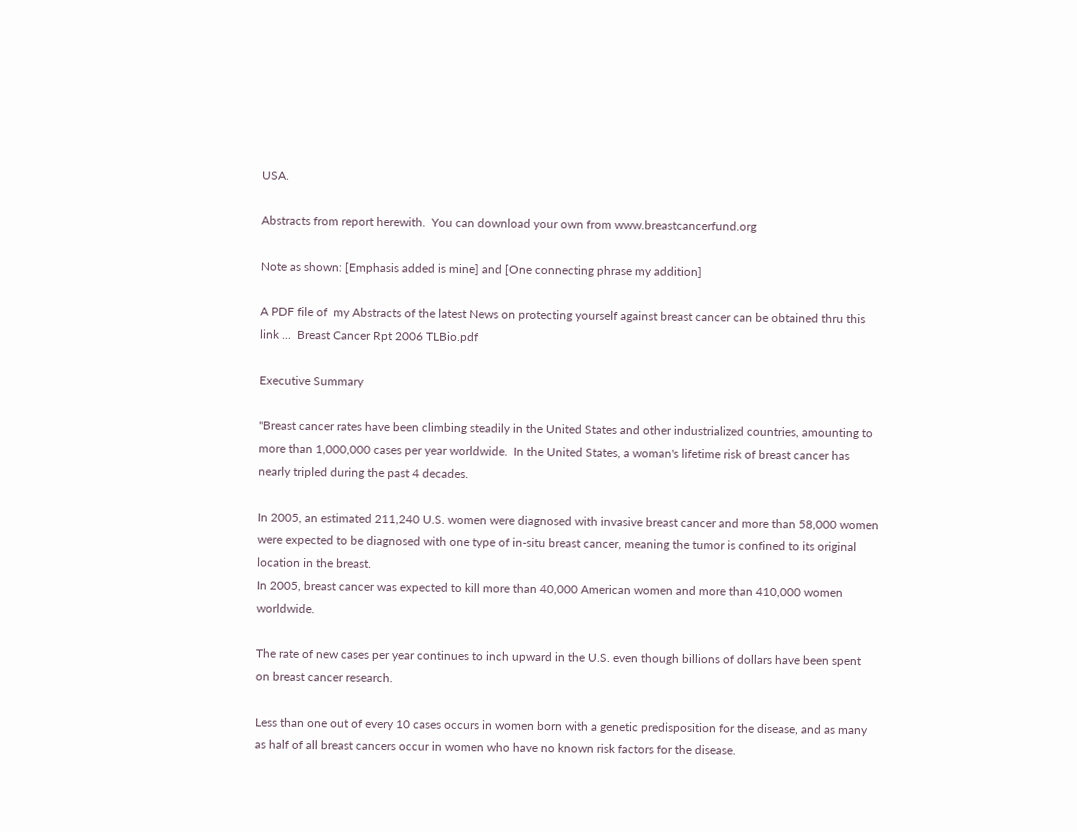USA.

Abstracts from report herewith.  You can download your own from www.breastcancerfund.org

Note as shown: [Emphasis added is mine] and [One connecting phrase my addition]

A PDF file of  my Abstracts of the latest News on protecting yourself against breast cancer can be obtained thru this link ...  Breast Cancer Rpt 2006 TLBio.pdf

Executive Summary

"Breast cancer rates have been climbing steadily in the United States and other industrialized countries, amounting to more than 1,000,000 cases per year worldwide.  In the United States, a woman's lifetime risk of breast cancer has nearly tripled during the past 4 decades.

In 2005, an estimated 211,240 U.S. women were diagnosed with invasive breast cancer and more than 58,000 women were expected to be diagnosed with one type of in-situ breast cancer, meaning the tumor is confined to its original location in the breast.
In 2005, breast cancer was expected to kill more than 40,000 American women and more than 410,000 women worldwide.

The rate of new cases per year continues to inch upward in the U.S. even though billions of dollars have been spent on breast cancer research.

Less than one out of every 10 cases occurs in women born with a genetic predisposition for the disease, and as many as half of all breast cancers occur in women who have no known risk factors for the disease.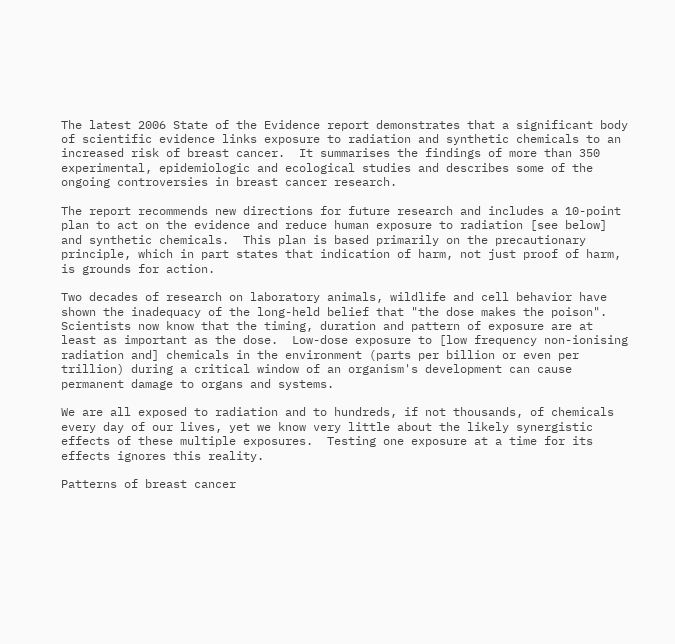The latest 2006 State of the Evidence report demonstrates that a significant body of scientific evidence links exposure to radiation and synthetic chemicals to an increased risk of breast cancer.  It summarises the findings of more than 350 experimental, epidemiologic and ecological studies and describes some of the ongoing controversies in breast cancer research.

The report recommends new directions for future research and includes a 10-point plan to act on the evidence and reduce human exposure to radiation [see below] and synthetic chemicals.  This plan is based primarily on the precautionary principle, which in part states that indication of harm, not just proof of harm, is grounds for action.

Two decades of research on laboratory animals, wildlife and cell behavior have shown the inadequacy of the long-held belief that "the dose makes the poison".  Scientists now know that the timing, duration and pattern of exposure are at least as important as the dose.  Low-dose exposure to [low frequency non-ionising radiation and] chemicals in the environment (parts per billion or even per trillion) during a critical window of an organism's development can cause permanent damage to organs and systems.

We are all exposed to radiation and to hundreds, if not thousands, of chemicals every day of our lives, yet we know very little about the likely synergistic effects of these multiple exposures.  Testing one exposure at a time for its effects ignores this reality.

Patterns of breast cancer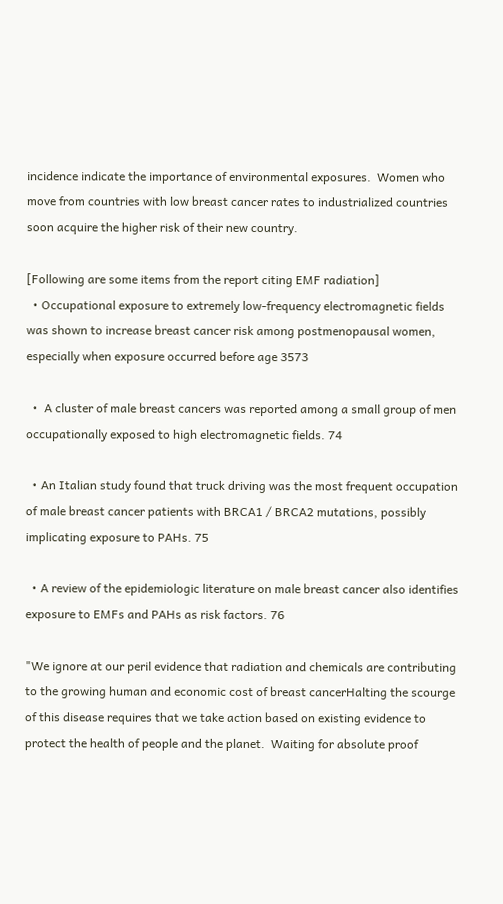incidence indicate the importance of environmental exposures.  Women who move from countries with low breast cancer rates to industrialized countries soon acquire the higher risk of their new country.

[Following are some items from the report citing EMF radiation]
  • Occupational exposure to extremely low-frequency electromagnetic fields was shown to increase breast cancer risk among postmenopausal women, especially when exposure occurred before age 3573

  •  A cluster of male breast cancers was reported among a small group of men occupationally exposed to high electromagnetic fields. 74

  • An Italian study found that truck driving was the most frequent occupation of male breast cancer patients with BRCA1 / BRCA2 mutations, possibly implicating exposure to PAHs. 75

  • A review of the epidemiologic literature on male breast cancer also identifies exposure to EMFs and PAHs as risk factors. 76

"We ignore at our peril evidence that radiation and chemicals are contributing to the growing human and economic cost of breast cancerHalting the scourge of this disease requires that we take action based on existing evidence to protect the health of people and the planet.  Waiting for absolute proof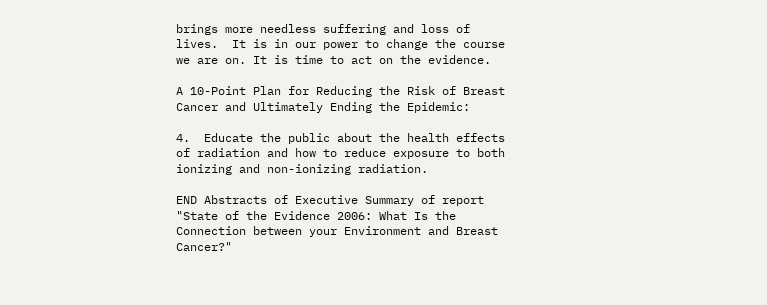brings more needless suffering and loss of lives.  It is in our power to change the course we are on. It is time to act on the evidence.

A 10-Point Plan for Reducing the Risk of Breast Cancer and Ultimately Ending the Epidemic:

4.  Educate the public about the health effects of radiation and how to reduce exposure to both ionizing and non-ionizing radiation.

END Abstracts of Executive Summary of report "State of the Evidence 2006: What Is the Connection between your Environment and Breast Cancer?"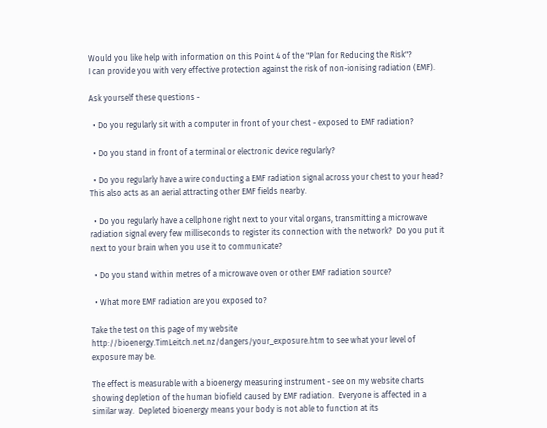Would you like help with information on this Point 4 of the "Plan for Reducing the Risk"?
I can provide you with very effective protection against the risk of non-ionising radiation (EMF).

Ask yourself these questions -

  • Do you regularly sit with a computer in front of your chest - exposed to EMF radiation?

  • Do you stand in front of a terminal or electronic device regularly?

  • Do you regularly have a wire conducting a EMF radiation signal across your chest to your head?  This also acts as an aerial attracting other EMF fields nearby.

  • Do you regularly have a cellphone right next to your vital organs, transmitting a microwave radiation signal every few milliseconds to register its connection with the network?  Do you put it next to your brain when you use it to communicate?

  • Do you stand within metres of a microwave oven or other EMF radiation source?

  • What more EMF radiation are you exposed to?

Take the test on this page of my website http://bioenergy.TimLeitch.net.nz/dangers/your_exposure.htm to see what your level of exposure may be.

The effect is measurable with a bioenergy measuring instrument - see on my website charts showing depletion of the human biofield caused by EMF radiation.  Everyone is affected in a similar way.  Depleted bioenergy means your body is not able to function at its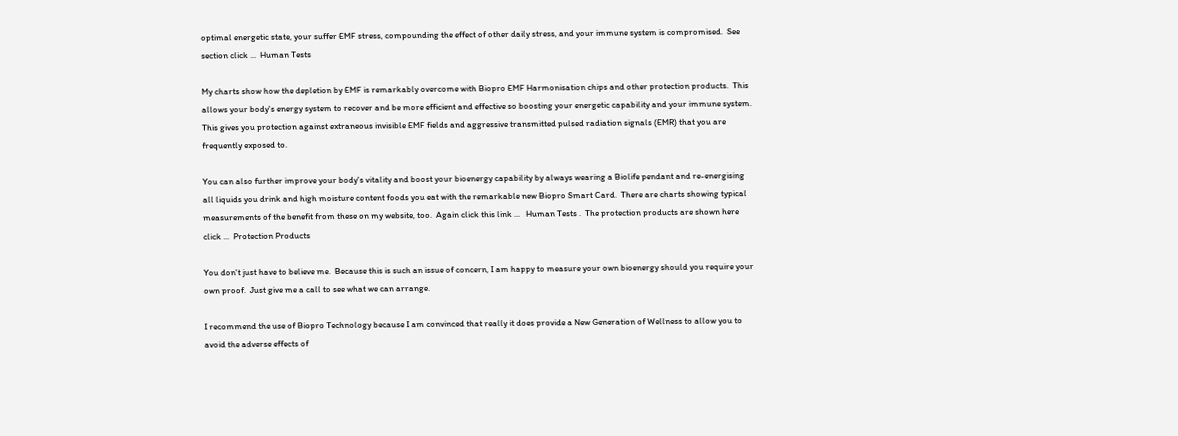optimal energetic state, your suffer EMF stress, compounding the effect of other daily stress, and your immune system is compromised.  See section click ...  Human Tests

My charts show how the depletion by EMF is remarkably overcome with Biopro EMF Harmonisation chips and other protection products.  This allows your body's energy system to recover and be more efficient and effective so boosting your energetic capability and your immune system.  This gives you protection against extraneous invisible EMF fields and aggressive transmitted pulsed radiation signals (EMR) that you are frequently exposed to.

You can also further improve your body's vitality and boost your bioenergy capability by always wearing a Biolife pendant and re-energising all liquids you drink and high moisture content foods you eat with the remarkable new Biopro Smart Card.  There are charts showing typical measurements of the benefit from these on my website, too.  Again click this link ...   Human Tests .  The protection products are shown here click ...  Protection Products

You don't just have to believe me.  Because this is such an issue of concern, I am happy to measure your own bioenergy should you require your own proof.  Just give me a call to see what we can arrange.

I recommend the use of Biopro Technology because I am convinced that really it does provide a New Generation of Wellness to allow you to avoid the adverse effects of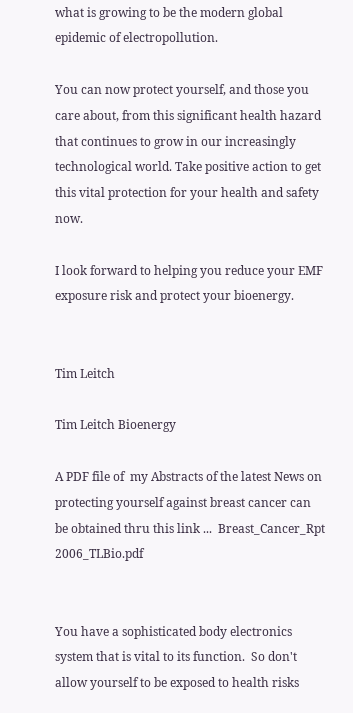what is growing to be the modern global epidemic of electropollution.

You can now protect yourself, and those you care about, from this significant health hazard that continues to grow in our increasingly technological world. Take positive action to get this vital protection for your health and safety now.

I look forward to helping you reduce your EMF exposure risk and protect your bioenergy.


Tim Leitch

Tim Leitch Bioenergy

A PDF file of  my Abstracts of the latest News on protecting yourself against breast cancer can be obtained thru this link ...  Breast_Cancer_Rpt 2006_TLBio.pdf


You have a sophisticated body electronics system that is vital to its function.  So don't allow yourself to be exposed to health risks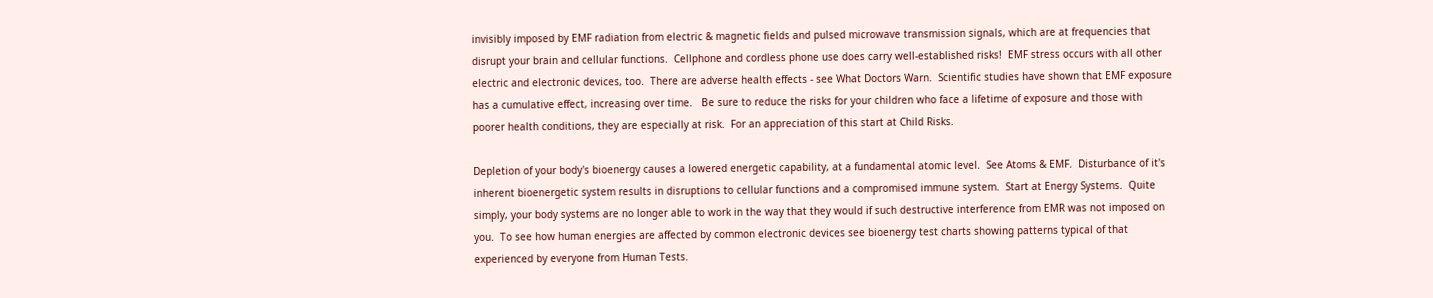invisibly imposed by EMF radiation from electric & magnetic fields and pulsed microwave transmission signals, which are at frequencies that disrupt your brain and cellular functions.  Cellphone and cordless phone use does carry well-established risks!  EMF stress occurs with all other electric and electronic devices, too.  There are adverse health effects - see What Doctors Warn.  Scientific studies have shown that EMF exposure has a cumulative effect, increasing over time.   Be sure to reduce the risks for your children who face a lifetime of exposure and those with poorer health conditions, they are especially at risk.  For an appreciation of this start at Child Risks.

Depletion of your body's bioenergy causes a lowered energetic capability, at a fundamental atomic level.  See Atoms & EMF.  Disturbance of it's inherent bioenergetic system results in disruptions to cellular functions and a compromised immune system.  Start at Energy Systems.  Quite simply, your body systems are no longer able to work in the way that they would if such destructive interference from EMR was not imposed on you.  To see how human energies are affected by common electronic devices see bioenergy test charts showing patterns typical of that experienced by everyone from Human Tests.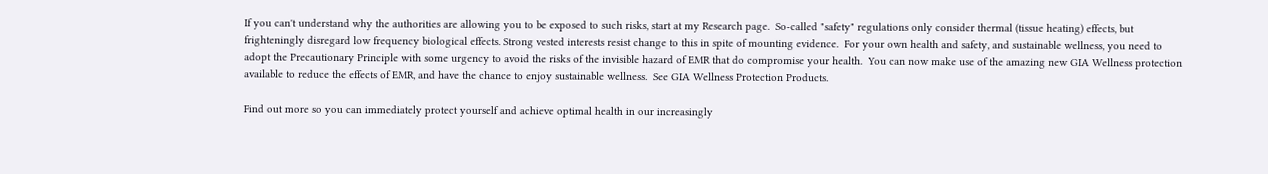If you can't understand why the authorities are allowing you to be exposed to such risks, start at my Research page.  So-called "safety" regulations only consider thermal (tissue heating) effects, but frighteningly disregard low frequency biological effects. Strong vested interests resist change to this in spite of mounting evidence.  For your own health and safety, and sustainable wellness, you need to adopt the Precautionary Principle with some urgency to avoid the risks of the invisible hazard of EMR that do compromise your health.  You can now make use of the amazing new GIA Wellness protection available to reduce the effects of EMR, and have the chance to enjoy sustainable wellness.  See GIA Wellness Protection Products.

Find out more so you can immediately protect yourself and achieve optimal health in our increasingly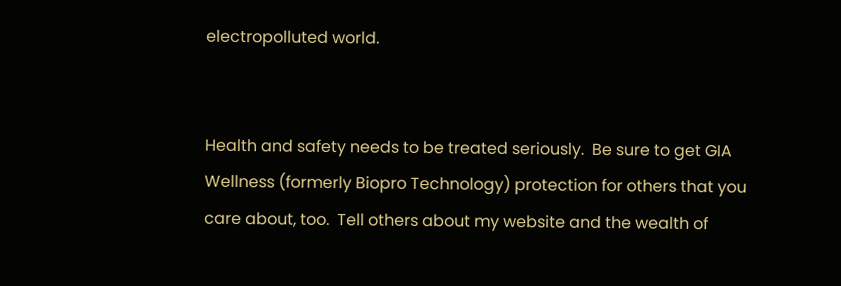electropolluted world.


Health and safety needs to be treated seriously.  Be sure to get GIA Wellness (formerly Biopro Technology) protection for others that you care about, too.  Tell others about my website and the wealth of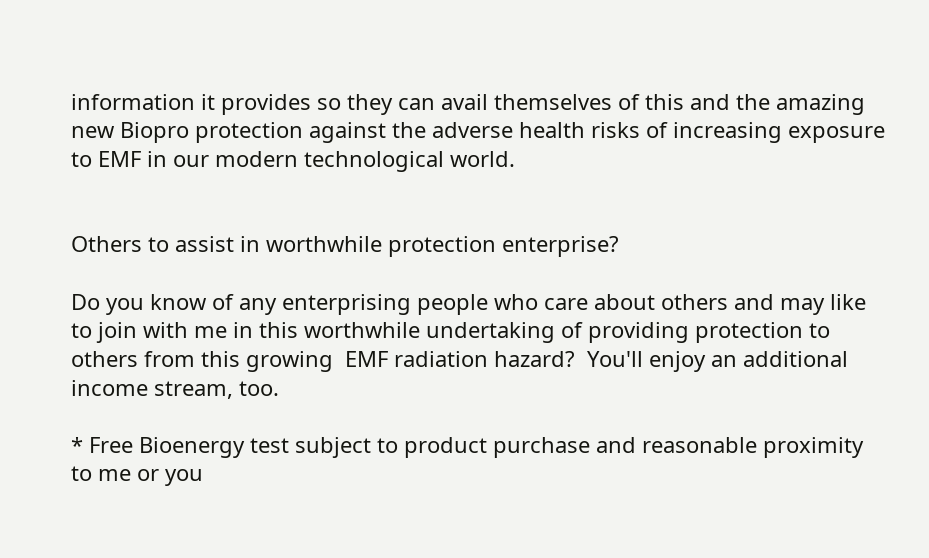information it provides so they can avail themselves of this and the amazing new Biopro protection against the adverse health risks of increasing exposure to EMF in our modern technological world.


Others to assist in worthwhile protection enterprise?

Do you know of any enterprising people who care about others and may like to join with me in this worthwhile undertaking of providing protection to others from this growing  EMF radiation hazard?  You'll enjoy an additional income stream, too.

* Free Bioenergy test subject to product purchase and reasonable proximity to me or you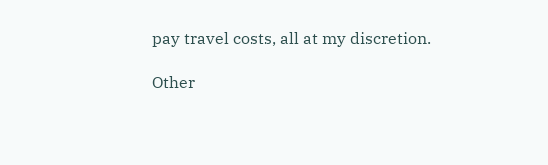pay travel costs, all at my discretion.

Other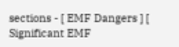sections - [ EMF Dangers ] [ Significant EMF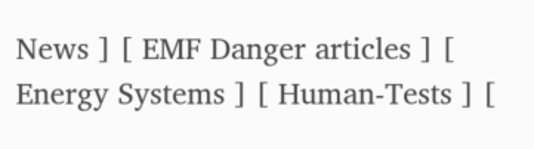News ] [ EMF Danger articles ] [ Energy Systems ] [ Human-Tests ] [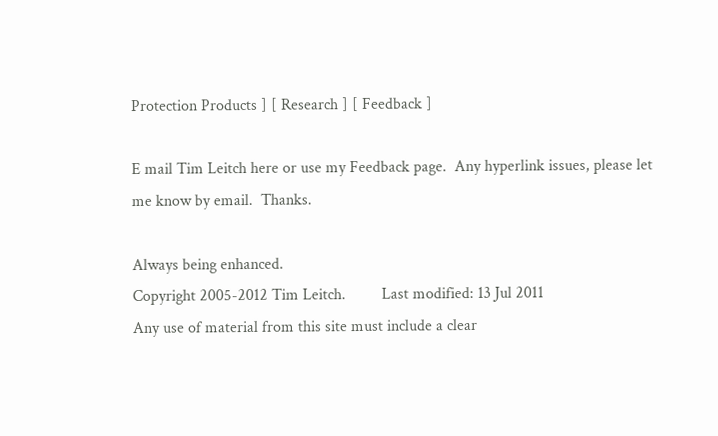Protection Products ] [ Research ] [ Feedback ]

E mail Tim Leitch here or use my Feedback page.  Any hyperlink issues, please let me know by email.  Thanks.

Always being enhanced.
Copyright 2005-2012 Tim Leitch.         Last modified: 13 Jul 2011
Any use of material from this site must include a clear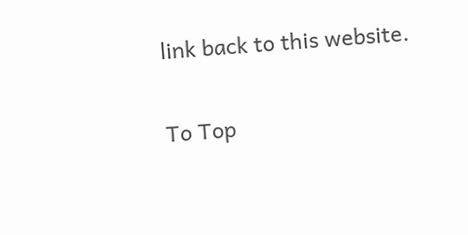link back to this website.

To Top